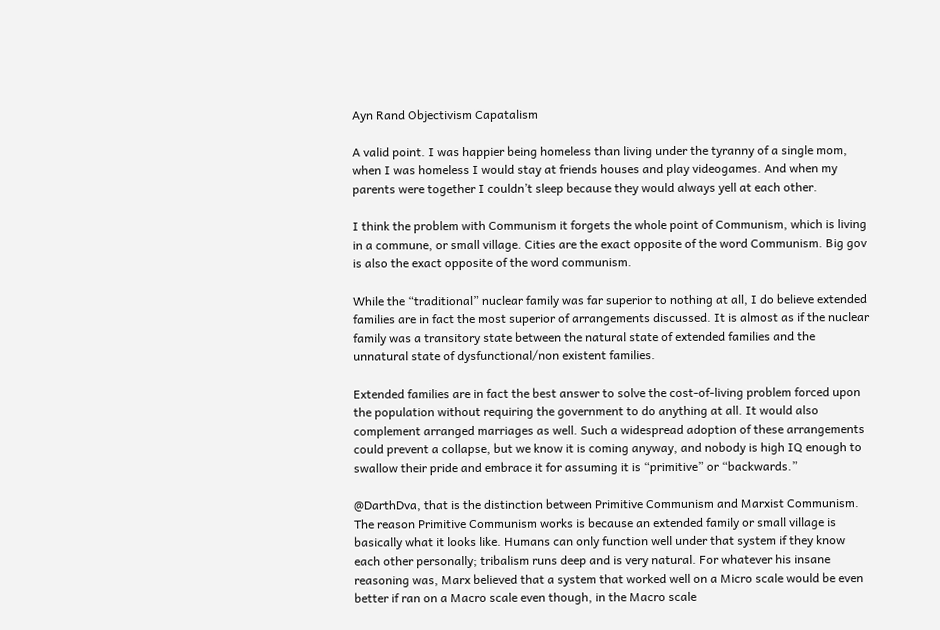Ayn Rand Objectivism Capatalism

A valid point. I was happier being homeless than living under the tyranny of a single mom, when I was homeless I would stay at friends houses and play videogames. And when my parents were together I couldn’t sleep because they would always yell at each other.

I think the problem with Communism it forgets the whole point of Communism, which is living in a commune, or small village. Cities are the exact opposite of the word Communism. Big gov is also the exact opposite of the word communism.

While the “traditional” nuclear family was far superior to nothing at all, I do believe extended families are in fact the most superior of arrangements discussed. It is almost as if the nuclear family was a transitory state between the natural state of extended families and the unnatural state of dysfunctional/non existent families.

Extended families are in fact the best answer to solve the cost-of-living problem forced upon the population without requiring the government to do anything at all. It would also complement arranged marriages as well. Such a widespread adoption of these arrangements could prevent a collapse, but we know it is coming anyway, and nobody is high IQ enough to swallow their pride and embrace it for assuming it is “primitive” or “backwards.”

@DarthDva, that is the distinction between Primitive Communism and Marxist Communism. The reason Primitive Communism works is because an extended family or small village is basically what it looks like. Humans can only function well under that system if they know each other personally; tribalism runs deep and is very natural. For whatever his insane reasoning was, Marx believed that a system that worked well on a Micro scale would be even better if ran on a Macro scale even though, in the Macro scale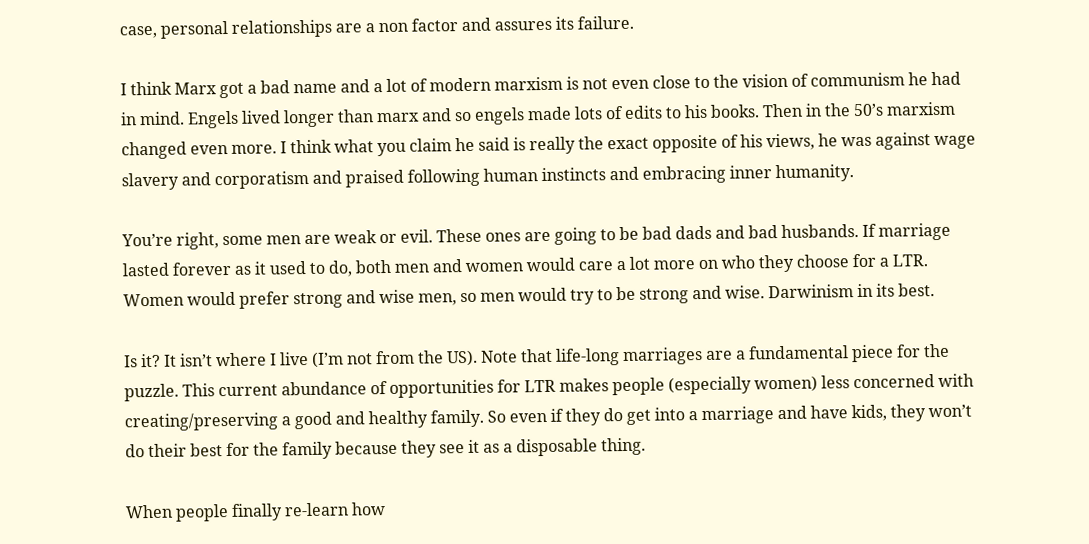case, personal relationships are a non factor and assures its failure.

I think Marx got a bad name and a lot of modern marxism is not even close to the vision of communism he had in mind. Engels lived longer than marx and so engels made lots of edits to his books. Then in the 50’s marxism changed even more. I think what you claim he said is really the exact opposite of his views, he was against wage slavery and corporatism and praised following human instincts and embracing inner humanity.

You’re right, some men are weak or evil. These ones are going to be bad dads and bad husbands. If marriage lasted forever as it used to do, both men and women would care a lot more on who they choose for a LTR. Women would prefer strong and wise men, so men would try to be strong and wise. Darwinism in its best.

Is it? It isn’t where I live (I’m not from the US). Note that life-long marriages are a fundamental piece for the puzzle. This current abundance of opportunities for LTR makes people (especially women) less concerned with creating/preserving a good and healthy family. So even if they do get into a marriage and have kids, they won’t do their best for the family because they see it as a disposable thing.

When people finally re-learn how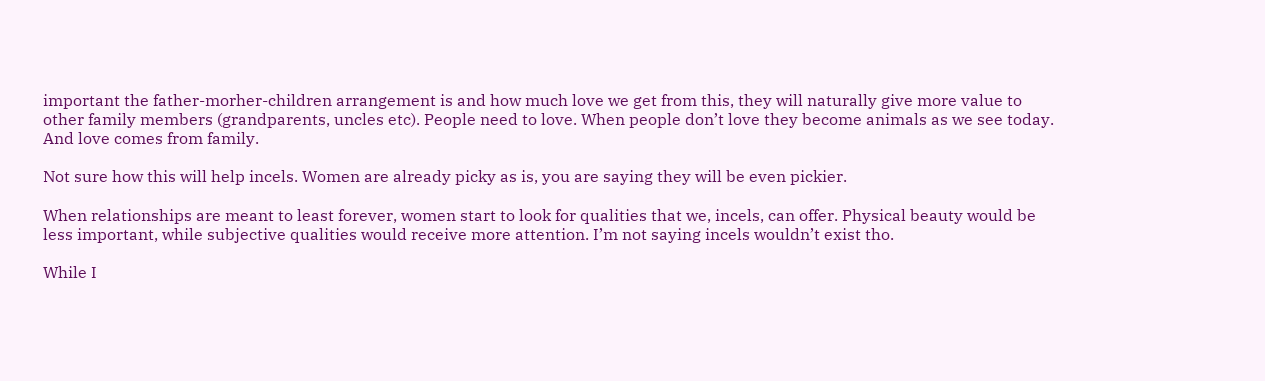important the father-morher-children arrangement is and how much love we get from this, they will naturally give more value to other family members (grandparents, uncles etc). People need to love. When people don’t love they become animals as we see today. And love comes from family.

Not sure how this will help incels. Women are already picky as is, you are saying they will be even pickier.

When relationships are meant to least forever, women start to look for qualities that we, incels, can offer. Physical beauty would be less important, while subjective qualities would receive more attention. I’m not saying incels wouldn’t exist tho.

While I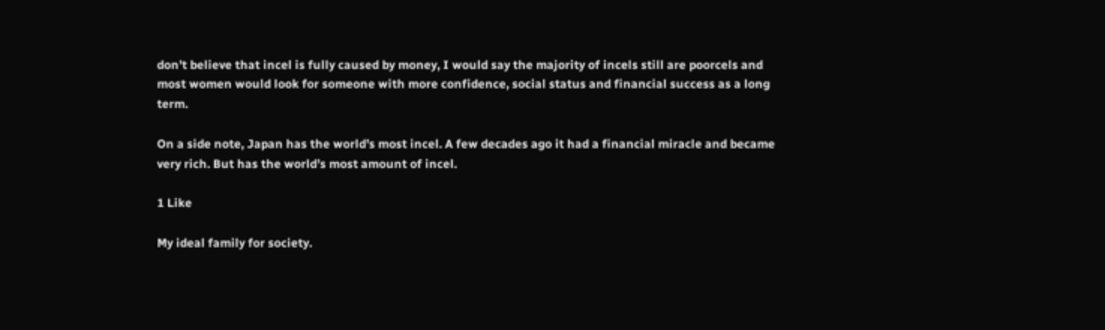don’t believe that incel is fully caused by money, I would say the majority of incels still are poorcels and most women would look for someone with more confidence, social status and financial success as a long term.

On a side note, Japan has the world’s most incel. A few decades ago it had a financial miracle and became very rich. But has the world’s most amount of incel.

1 Like

My ideal family for society.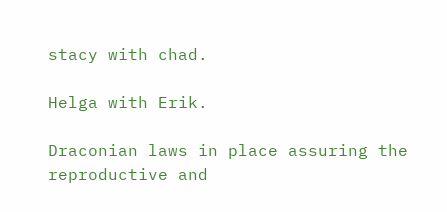stacy with chad.

Helga with Erik.

Draconian laws in place assuring the reproductive and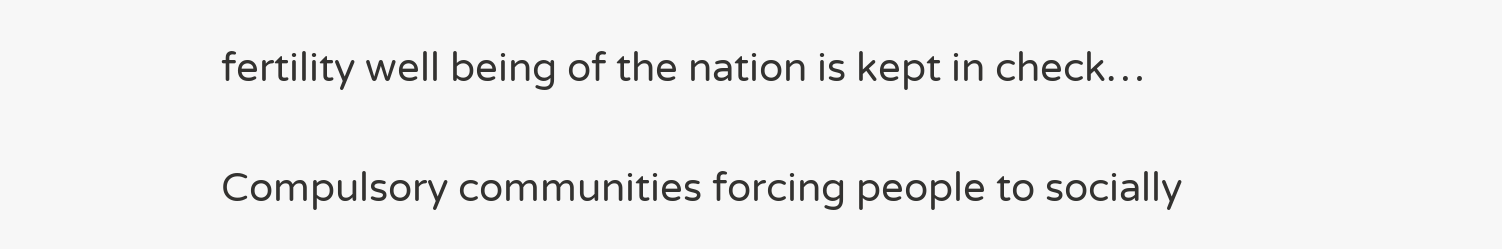fertility well being of the nation is kept in check…

Compulsory communities forcing people to socially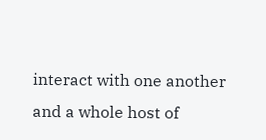interact with one another and a whole host of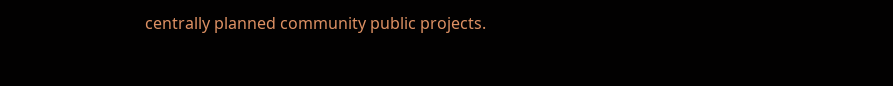centrally planned community public projects.